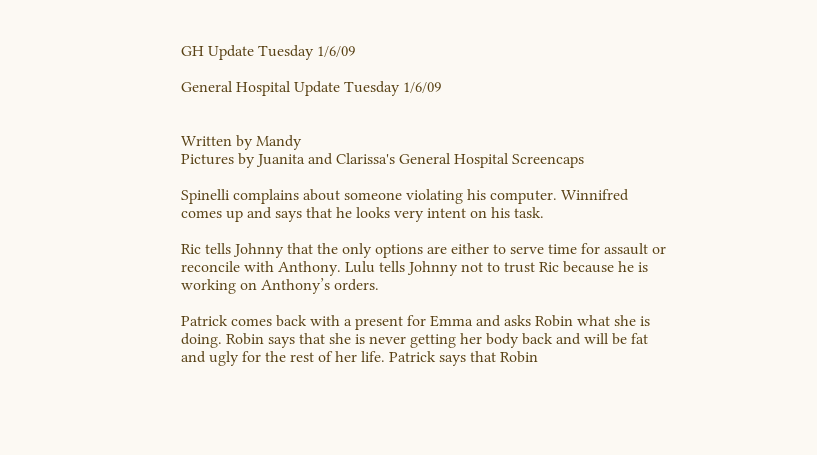GH Update Tuesday 1/6/09

General Hospital Update Tuesday 1/6/09


Written by Mandy
Pictures by Juanita and Clarissa's General Hospital Screencaps

Spinelli complains about someone violating his computer. Winnifred comes up and says that he looks very intent on his task.

Ric tells Johnny that the only options are either to serve time for assault or reconcile with Anthony. Lulu tells Johnny not to trust Ric because he is working on Anthony’s orders.

Patrick comes back with a present for Emma and asks Robin what she is doing. Robin says that she is never getting her body back and will be fat and ugly for the rest of her life. Patrick says that Robin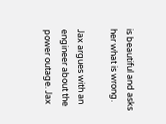is beautiful and asks her what is wrong.

Jax argues with an engineer about the power outage. Jax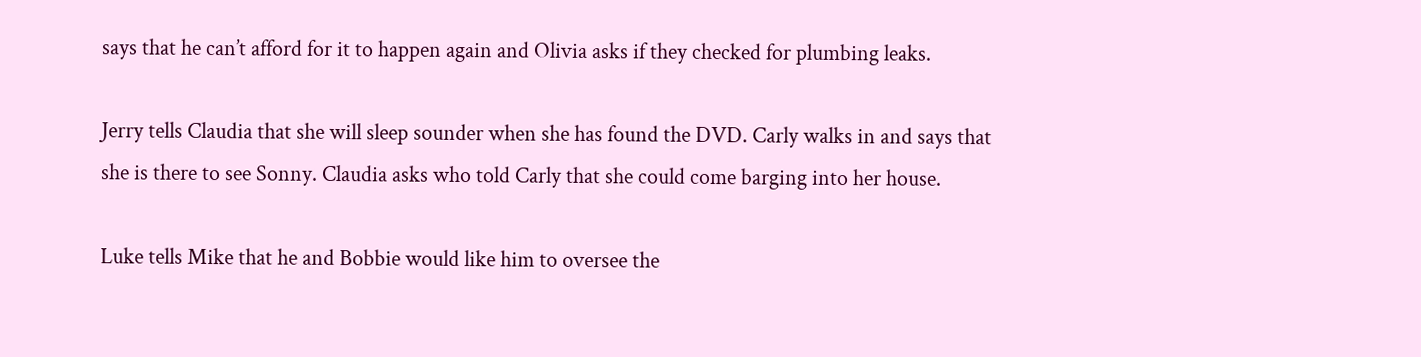says that he can’t afford for it to happen again and Olivia asks if they checked for plumbing leaks.

Jerry tells Claudia that she will sleep sounder when she has found the DVD. Carly walks in and says that she is there to see Sonny. Claudia asks who told Carly that she could come barging into her house.

Luke tells Mike that he and Bobbie would like him to oversee the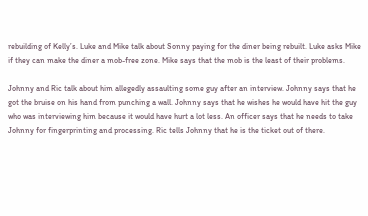rebuilding of Kelly’s. Luke and Mike talk about Sonny paying for the diner being rebuilt. Luke asks Mike if they can make the diner a mob-free zone. Mike says that the mob is the least of their problems.

Johnny and Ric talk about him allegedly assaulting some guy after an interview. Johnny says that he got the bruise on his hand from punching a wall. Johnny says that he wishes he would have hit the guy who was interviewing him because it would have hurt a lot less. An officer says that he needs to take Johnny for fingerprinting and processing. Ric tells Johnny that he is the ticket out of there.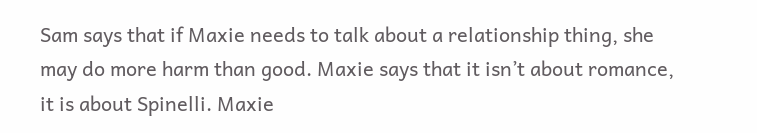Sam says that if Maxie needs to talk about a relationship thing, she may do more harm than good. Maxie says that it isn’t about romance, it is about Spinelli. Maxie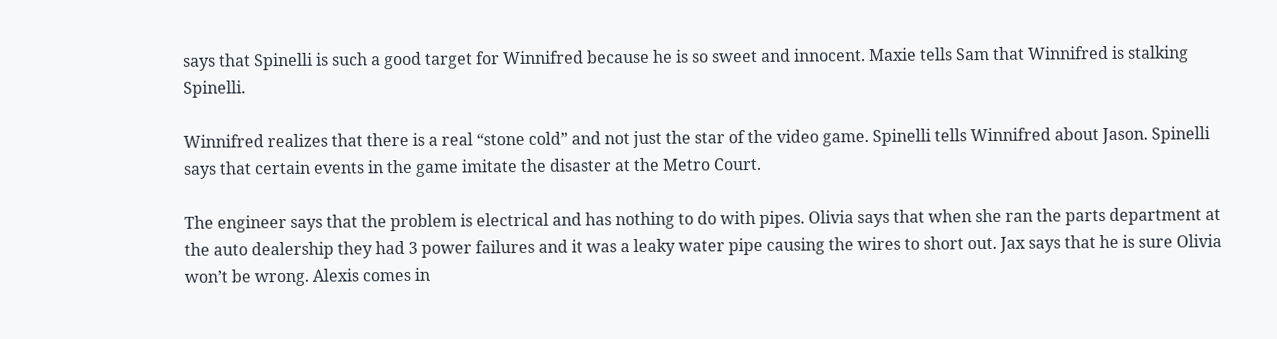says that Spinelli is such a good target for Winnifred because he is so sweet and innocent. Maxie tells Sam that Winnifred is stalking Spinelli.

Winnifred realizes that there is a real “stone cold” and not just the star of the video game. Spinelli tells Winnifred about Jason. Spinelli says that certain events in the game imitate the disaster at the Metro Court.

The engineer says that the problem is electrical and has nothing to do with pipes. Olivia says that when she ran the parts department at the auto dealership they had 3 power failures and it was a leaky water pipe causing the wires to short out. Jax says that he is sure Olivia won’t be wrong. Alexis comes in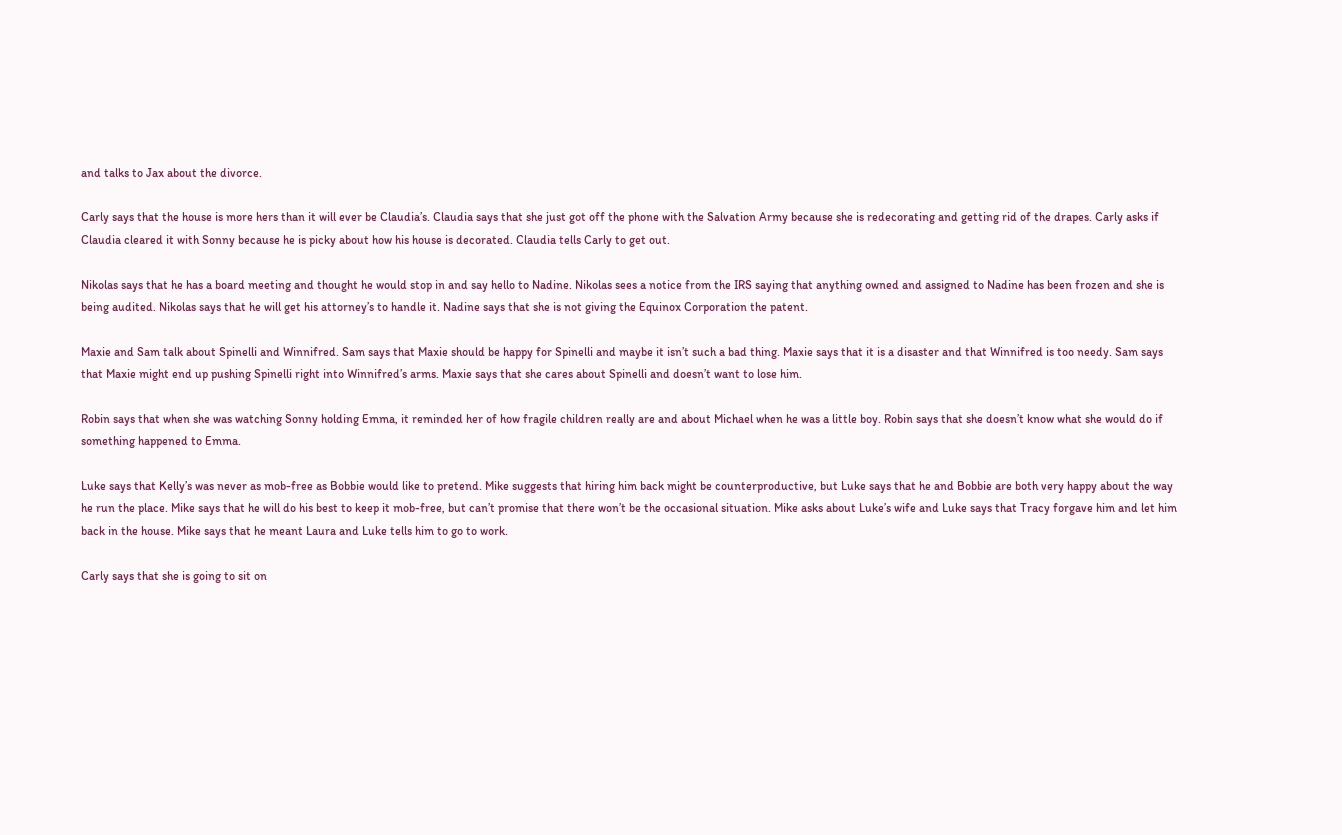and talks to Jax about the divorce.

Carly says that the house is more hers than it will ever be Claudia’s. Claudia says that she just got off the phone with the Salvation Army because she is redecorating and getting rid of the drapes. Carly asks if Claudia cleared it with Sonny because he is picky about how his house is decorated. Claudia tells Carly to get out.

Nikolas says that he has a board meeting and thought he would stop in and say hello to Nadine. Nikolas sees a notice from the IRS saying that anything owned and assigned to Nadine has been frozen and she is being audited. Nikolas says that he will get his attorney’s to handle it. Nadine says that she is not giving the Equinox Corporation the patent.

Maxie and Sam talk about Spinelli and Winnifred. Sam says that Maxie should be happy for Spinelli and maybe it isn’t such a bad thing. Maxie says that it is a disaster and that Winnifred is too needy. Sam says that Maxie might end up pushing Spinelli right into Winnifred’s arms. Maxie says that she cares about Spinelli and doesn’t want to lose him.

Robin says that when she was watching Sonny holding Emma, it reminded her of how fragile children really are and about Michael when he was a little boy. Robin says that she doesn’t know what she would do if something happened to Emma.

Luke says that Kelly’s was never as mob-free as Bobbie would like to pretend. Mike suggests that hiring him back might be counterproductive, but Luke says that he and Bobbie are both very happy about the way he run the place. Mike says that he will do his best to keep it mob-free, but can’t promise that there won’t be the occasional situation. Mike asks about Luke’s wife and Luke says that Tracy forgave him and let him back in the house. Mike says that he meant Laura and Luke tells him to go to work.

Carly says that she is going to sit on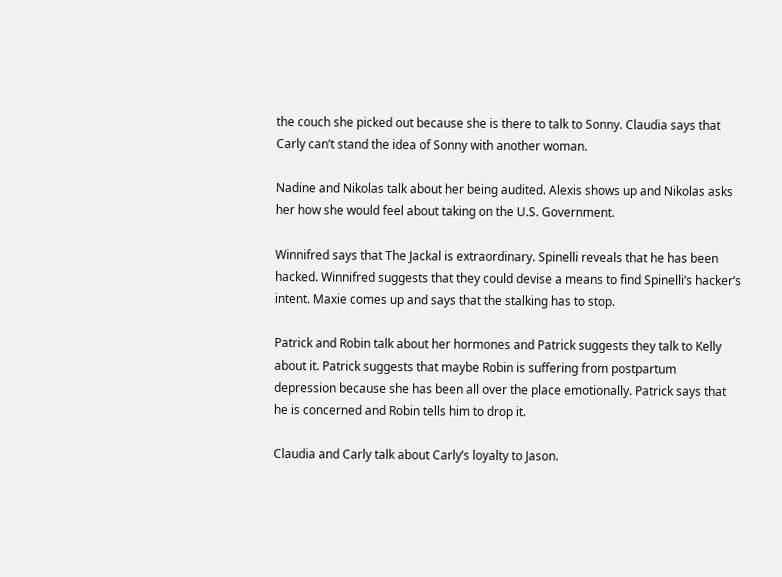the couch she picked out because she is there to talk to Sonny. Claudia says that Carly can’t stand the idea of Sonny with another woman.

Nadine and Nikolas talk about her being audited. Alexis shows up and Nikolas asks her how she would feel about taking on the U.S. Government.

Winnifred says that The Jackal is extraordinary. Spinelli reveals that he has been hacked. Winnifred suggests that they could devise a means to find Spinelli’s hacker’s intent. Maxie comes up and says that the stalking has to stop.

Patrick and Robin talk about her hormones and Patrick suggests they talk to Kelly about it. Patrick suggests that maybe Robin is suffering from postpartum depression because she has been all over the place emotionally. Patrick says that he is concerned and Robin tells him to drop it.

Claudia and Carly talk about Carly’s loyalty to Jason.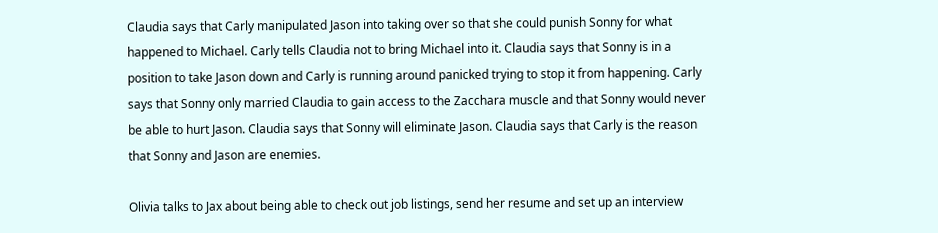Claudia says that Carly manipulated Jason into taking over so that she could punish Sonny for what happened to Michael. Carly tells Claudia not to bring Michael into it. Claudia says that Sonny is in a position to take Jason down and Carly is running around panicked trying to stop it from happening. Carly says that Sonny only married Claudia to gain access to the Zacchara muscle and that Sonny would never be able to hurt Jason. Claudia says that Sonny will eliminate Jason. Claudia says that Carly is the reason that Sonny and Jason are enemies.

Olivia talks to Jax about being able to check out job listings, send her resume and set up an interview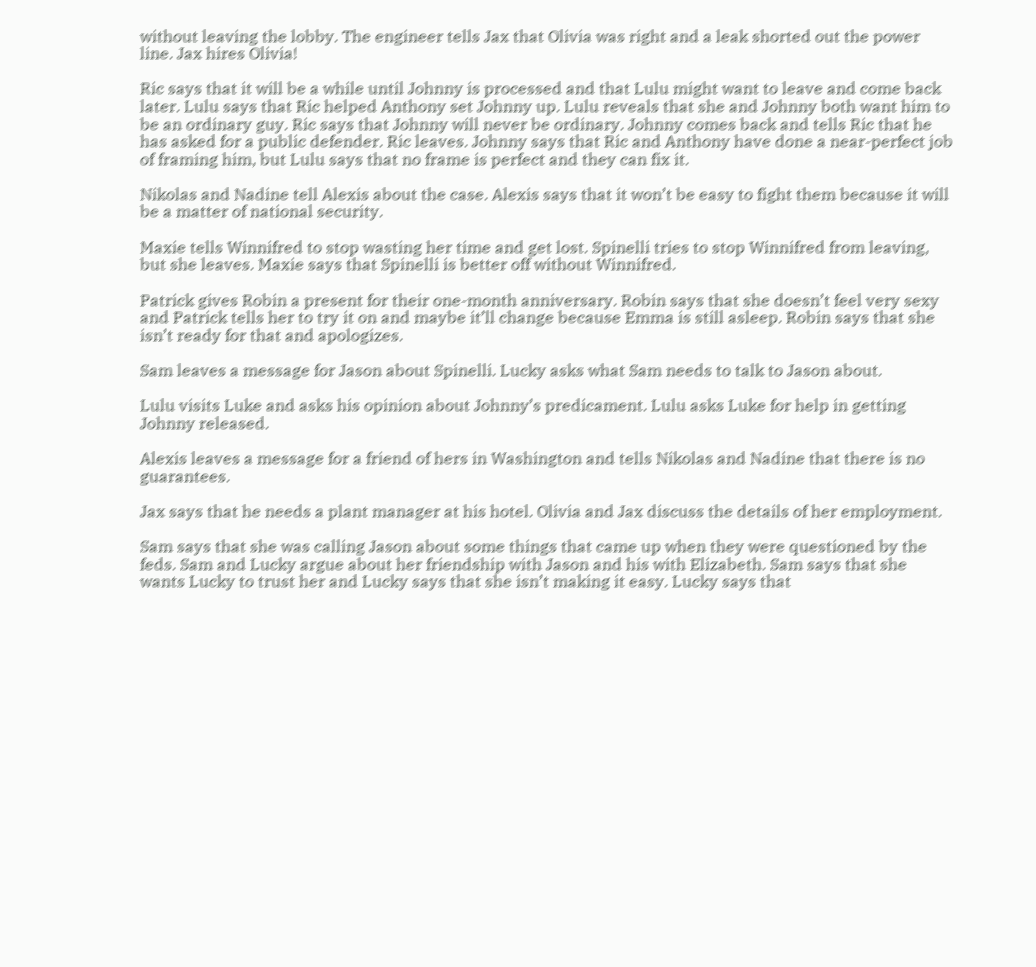without leaving the lobby. The engineer tells Jax that Olivia was right and a leak shorted out the power line. Jax hires Olivia!

Ric says that it will be a while until Johnny is processed and that Lulu might want to leave and come back later. Lulu says that Ric helped Anthony set Johnny up. Lulu reveals that she and Johnny both want him to be an ordinary guy. Ric says that Johnny will never be ordinary. Johnny comes back and tells Ric that he has asked for a public defender. Ric leaves. Johnny says that Ric and Anthony have done a near-perfect job of framing him, but Lulu says that no frame is perfect and they can fix it.

Nikolas and Nadine tell Alexis about the case. Alexis says that it won’t be easy to fight them because it will be a matter of national security.

Maxie tells Winnifred to stop wasting her time and get lost. Spinelli tries to stop Winnifred from leaving, but she leaves. Maxie says that Spinelli is better off without Winnifred.

Patrick gives Robin a present for their one-month anniversary. Robin says that she doesn’t feel very sexy and Patrick tells her to try it on and maybe it’ll change because Emma is still asleep. Robin says that she isn’t ready for that and apologizes.

Sam leaves a message for Jason about Spinelli. Lucky asks what Sam needs to talk to Jason about.

Lulu visits Luke and asks his opinion about Johnny’s predicament. Lulu asks Luke for help in getting Johnny released.

Alexis leaves a message for a friend of hers in Washington and tells Nikolas and Nadine that there is no guarantees.

Jax says that he needs a plant manager at his hotel. Olivia and Jax discuss the details of her employment.

Sam says that she was calling Jason about some things that came up when they were questioned by the feds. Sam and Lucky argue about her friendship with Jason and his with Elizabeth. Sam says that she wants Lucky to trust her and Lucky says that she isn’t making it easy. Lucky says that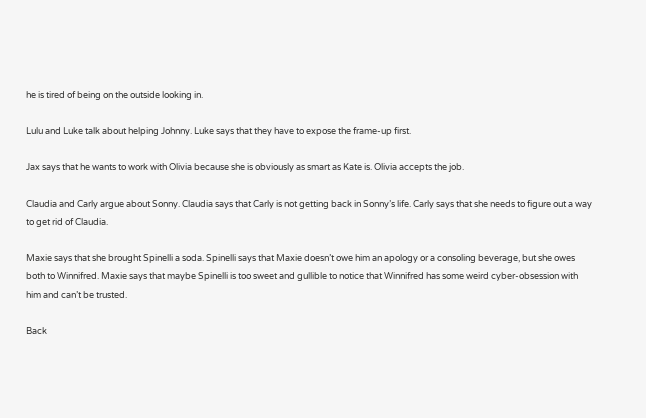he is tired of being on the outside looking in.

Lulu and Luke talk about helping Johnny. Luke says that they have to expose the frame-up first.

Jax says that he wants to work with Olivia because she is obviously as smart as Kate is. Olivia accepts the job.

Claudia and Carly argue about Sonny. Claudia says that Carly is not getting back in Sonny’s life. Carly says that she needs to figure out a way to get rid of Claudia.

Maxie says that she brought Spinelli a soda. Spinelli says that Maxie doesn’t owe him an apology or a consoling beverage, but she owes both to Winnifred. Maxie says that maybe Spinelli is too sweet and gullible to notice that Winnifred has some weird cyber-obsession with him and can’t be trusted.

Back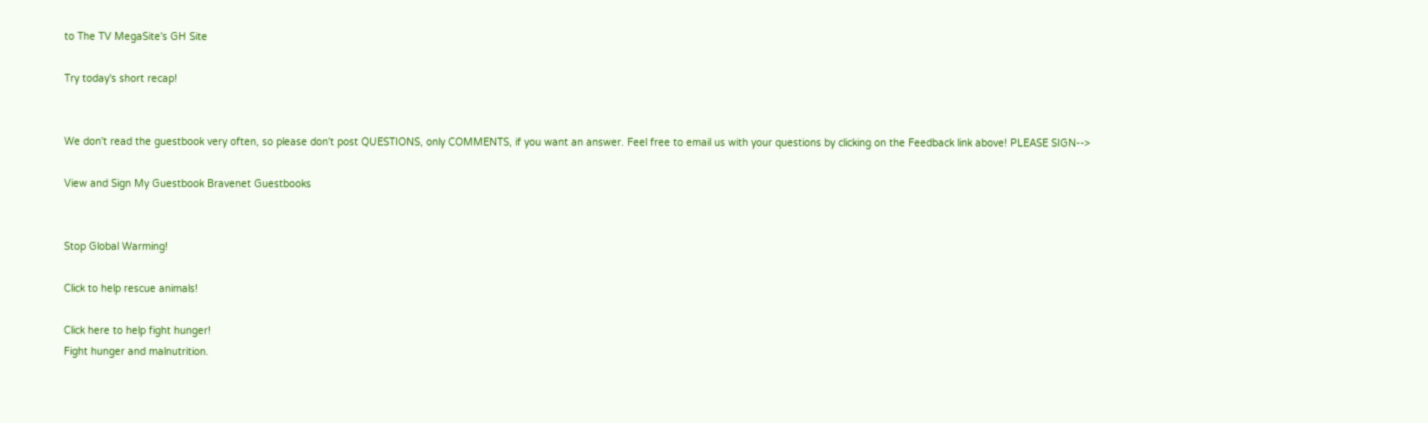to The TV MegaSite's GH Site

Try today's short recap!


We don't read the guestbook very often, so please don't post QUESTIONS, only COMMENTS, if you want an answer. Feel free to email us with your questions by clicking on the Feedback link above! PLEASE SIGN-->

View and Sign My Guestbook Bravenet Guestbooks


Stop Global Warming!

Click to help rescue animals!

Click here to help fight hunger!
Fight hunger and malnutrition.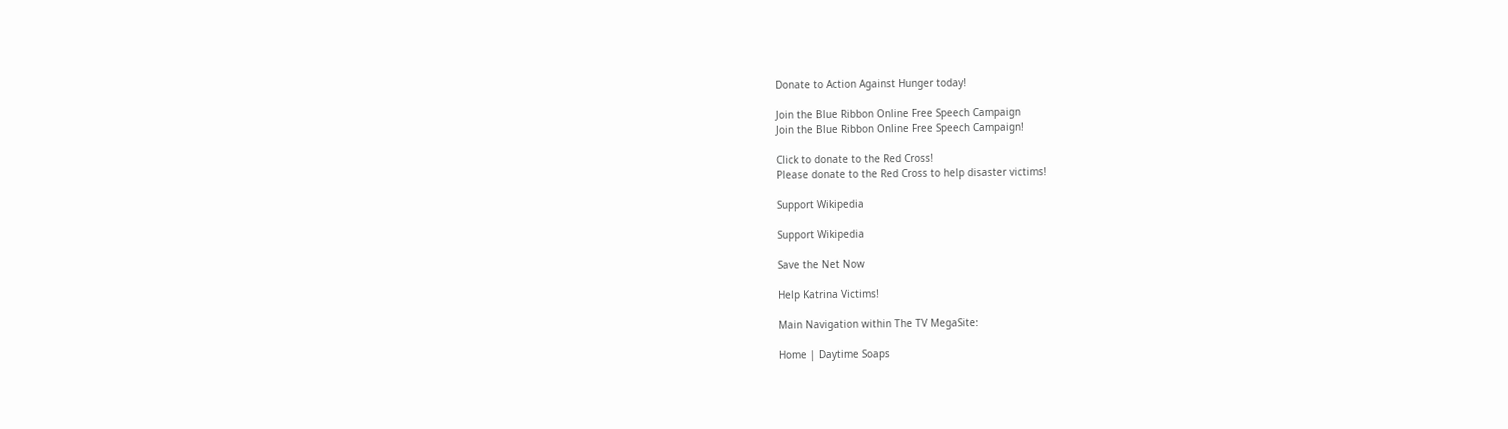Donate to Action Against Hunger today!

Join the Blue Ribbon Online Free Speech Campaign
Join the Blue Ribbon Online Free Speech Campaign!

Click to donate to the Red Cross!
Please donate to the Red Cross to help disaster victims!

Support Wikipedia

Support Wikipedia

Save the Net Now

Help Katrina Victims!

Main Navigation within The TV MegaSite:

Home | Daytime Soaps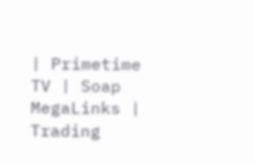| Primetime TV | Soap MegaLinks | Trading